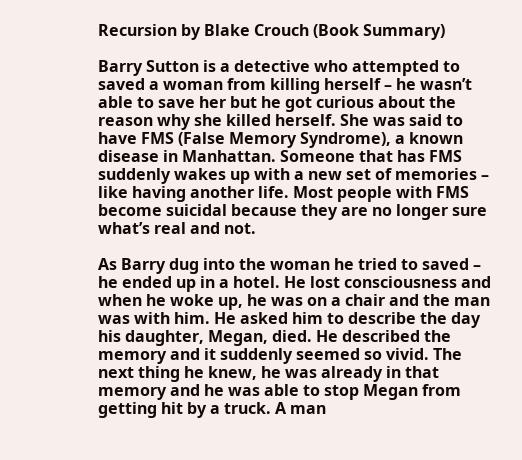Recursion by Blake Crouch (Book Summary)

Barry Sutton is a detective who attempted to saved a woman from killing herself – he wasn’t able to save her but he got curious about the reason why she killed herself. She was said to have FMS (False Memory Syndrome), a known disease in Manhattan. Someone that has FMS suddenly wakes up with a new set of memories – like having another life. Most people with FMS become suicidal because they are no longer sure what’s real and not.

As Barry dug into the woman he tried to saved – he ended up in a hotel. He lost consciousness and when he woke up, he was on a chair and the man was with him. He asked him to describe the day his daughter, Megan, died. He described the memory and it suddenly seemed so vivid. The next thing he knew, he was already in that memory and he was able to stop Megan from getting hit by a truck. A man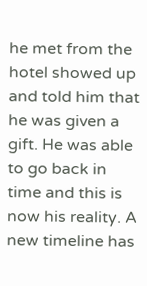he met from the hotel showed up and told him that he was given a gift. He was able to go back in time and this is now his reality. A new timeline has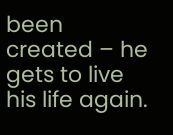been created – he gets to live his life again.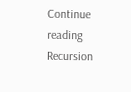Continue reading Recursion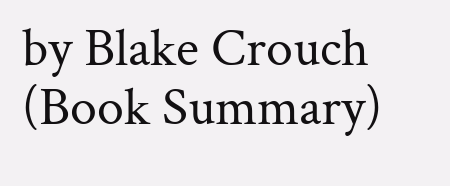by Blake Crouch (Book Summary)